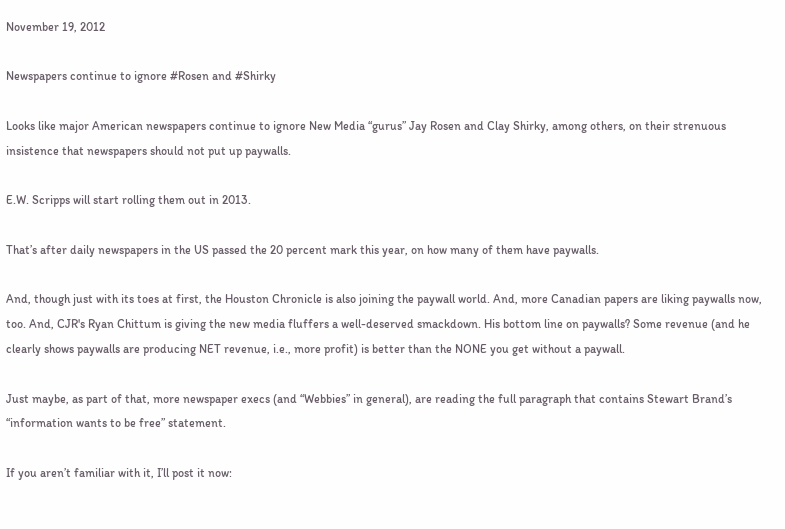November 19, 2012

Newspapers continue to ignore #Rosen and #Shirky

Looks like major American newspapers continue to ignore New Media “gurus” Jay Rosen and Clay Shirky, among others, on their strenuous insistence that newspapers should not put up paywalls.

E.W. Scripps will start rolling them out in 2013.

That’s after daily newspapers in the US passed the 20 percent mark this year, on how many of them have paywalls.

And, though just with its toes at first, the Houston Chronicle is also joining the paywall world. And, more Canadian papers are liking paywalls now, too. And, CJR's Ryan Chittum is giving the new media fluffers a well-deserved smackdown. His bottom line on paywalls? Some revenue (and he clearly shows paywalls are producing NET revenue, i.e., more profit) is better than the NONE you get without a paywall.

Just maybe, as part of that, more newspaper execs (and “Webbies” in general), are reading the full paragraph that contains Stewart Brand’s “information wants to be free” statement.

If you aren’t familiar with it, I’ll post it now: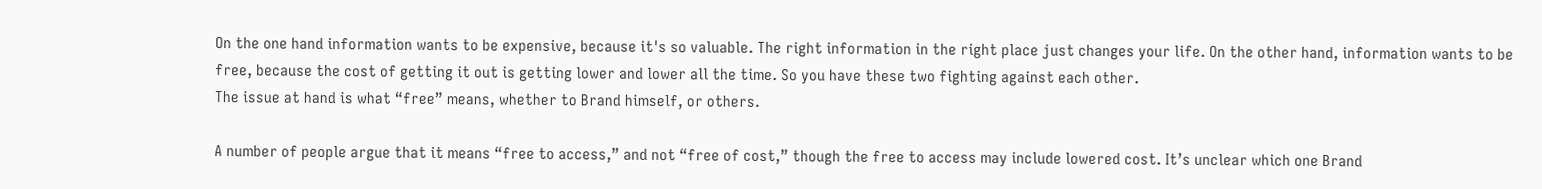On the one hand information wants to be expensive, because it's so valuable. The right information in the right place just changes your life. On the other hand, information wants to be free, because the cost of getting it out is getting lower and lower all the time. So you have these two fighting against each other.
The issue at hand is what “free” means, whether to Brand himself, or others.

A number of people argue that it means “free to access,” and not “free of cost,” though the free to access may include lowered cost. It’s unclear which one Brand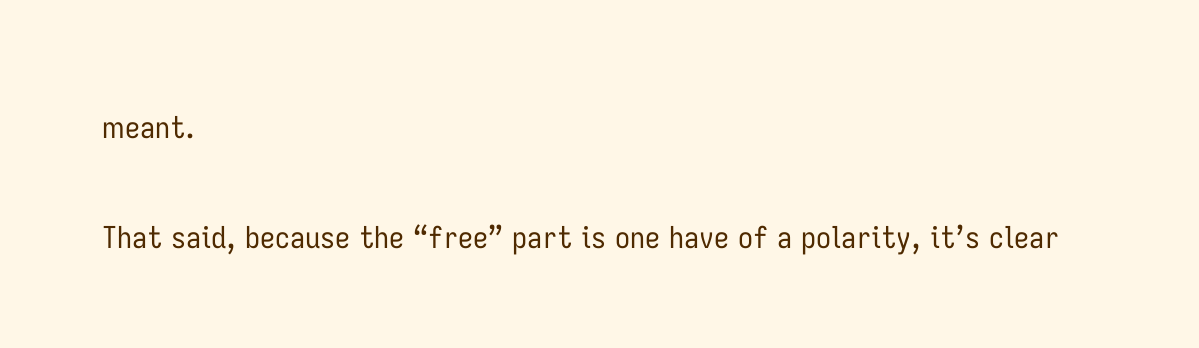meant.

That said, because the “free” part is one have of a polarity, it’s clear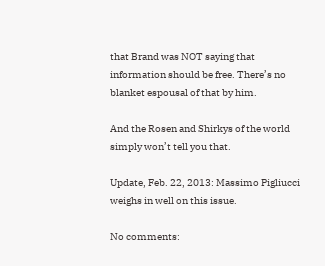that Brand was NOT saying that information should be free. There’s no blanket espousal of that by him.

And the Rosen and Shirkys of the world simply won’t tell you that.

Update, Feb. 22, 2013: Massimo Pigliucci weighs in well on this issue.

No comments: